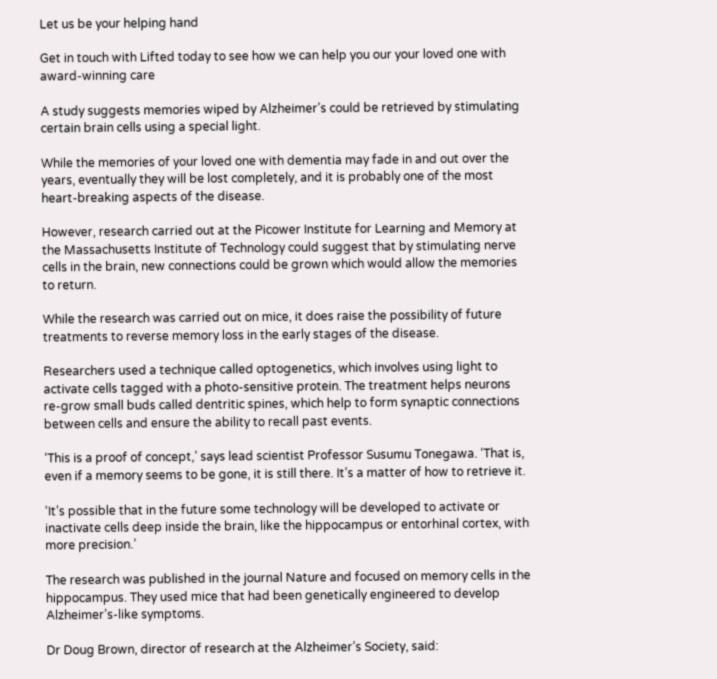Let us be your helping hand

Get in touch with Lifted today to see how we can help you our your loved one with award-winning care

A study suggests memories wiped by Alzheimer’s could be retrieved by stimulating certain brain cells using a special light.

While the memories of your loved one with dementia may fade in and out over the years, eventually they will be lost completely, and it is probably one of the most heart-breaking aspects of the disease.

However, research carried out at the Picower Institute for Learning and Memory at the Massachusetts Institute of Technology could suggest that by stimulating nerve cells in the brain, new connections could be grown which would allow the memories to return.

While the research was carried out on mice, it does raise the possibility of future treatments to reverse memory loss in the early stages of the disease.

Researchers used a technique called optogenetics, which involves using light to activate cells tagged with a photo-sensitive protein. The treatment helps neurons re-grow small buds called dentritic spines, which help to form synaptic connections between cells and ensure the ability to recall past events.

‘This is a proof of concept,’ says lead scientist Professor Susumu Tonegawa. ‘That is, even if a memory seems to be gone, it is still there. It’s a matter of how to retrieve it.

‘It’s possible that in the future some technology will be developed to activate or inactivate cells deep inside the brain, like the hippocampus or entorhinal cortex, with more precision.’

The research was published in the journal Nature and focused on memory cells in the hippocampus. They used mice that had been genetically engineered to develop Alzheimer’s-like symptoms.

Dr Doug Brown, director of research at the Alzheimer’s Society, said: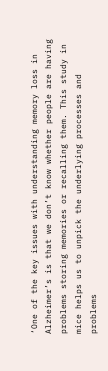‘One of the key issues with understanding memory loss in Alzheimer’s is that we don’t know whether people are having problems storing memories or recalling them. This study in mice helps us to unpick the underlying processes and problems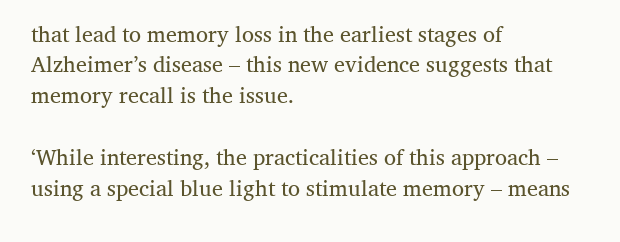that lead to memory loss in the earliest stages of Alzheimer’s disease – this new evidence suggests that memory recall is the issue.

‘While interesting, the practicalities of this approach – using a special blue light to stimulate memory – means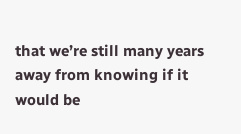that we’re still many years away from knowing if it would be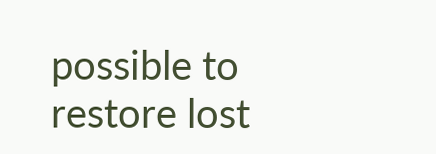possible to restore lost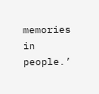memories in people.’